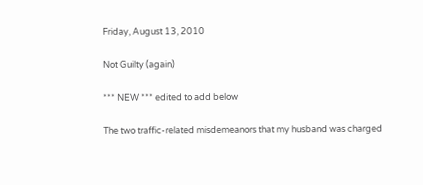Friday, August 13, 2010

Not Guilty (again)

*** NEW *** edited to add below

The two traffic-related misdemeanors that my husband was charged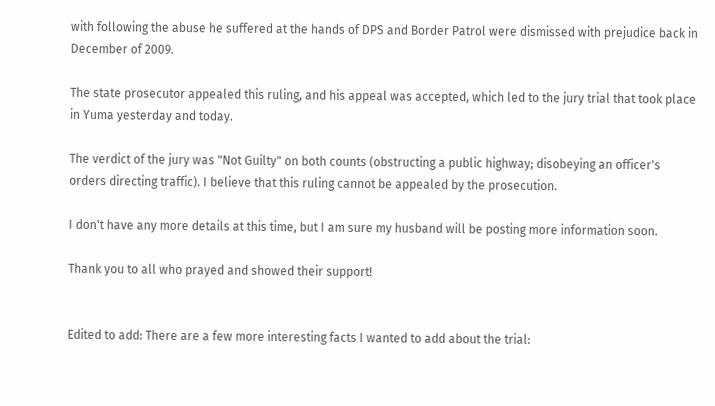with following the abuse he suffered at the hands of DPS and Border Patrol were dismissed with prejudice back in December of 2009.

The state prosecutor appealed this ruling, and his appeal was accepted, which led to the jury trial that took place in Yuma yesterday and today.

The verdict of the jury was "Not Guilty" on both counts (obstructing a public highway; disobeying an officer's orders directing traffic). I believe that this ruling cannot be appealed by the prosecution.

I don't have any more details at this time, but I am sure my husband will be posting more information soon.

Thank you to all who prayed and showed their support!


Edited to add: There are a few more interesting facts I wanted to add about the trial: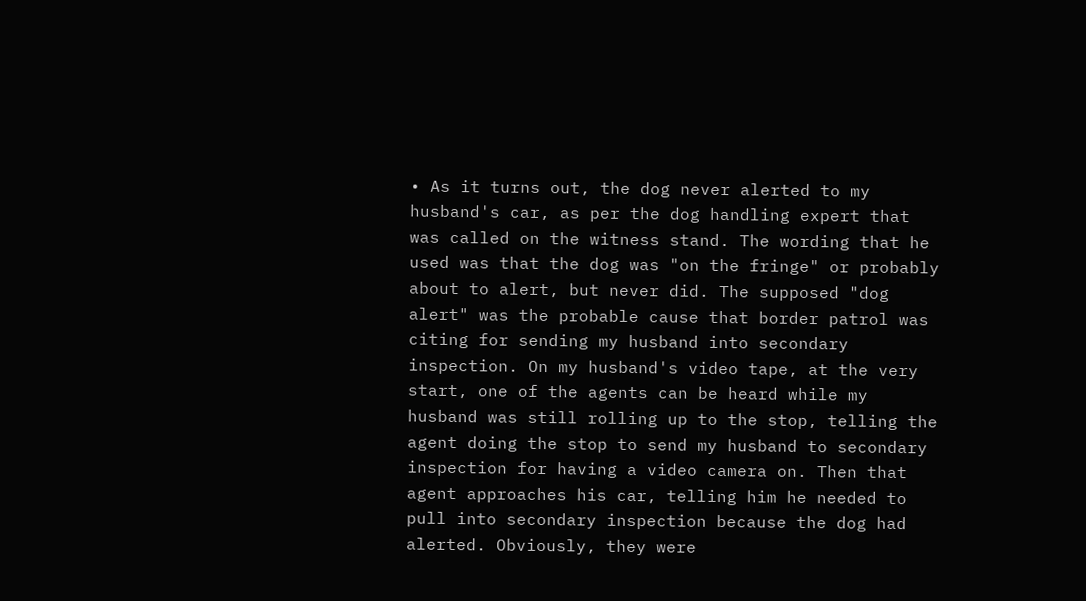• As it turns out, the dog never alerted to my husband's car, as per the dog handling expert that was called on the witness stand. The wording that he used was that the dog was "on the fringe" or probably about to alert, but never did. The supposed "dog alert" was the probable cause that border patrol was citing for sending my husband into secondary inspection. On my husband's video tape, at the very start, one of the agents can be heard while my husband was still rolling up to the stop, telling the agent doing the stop to send my husband to secondary inspection for having a video camera on. Then that agent approaches his car, telling him he needed to pull into secondary inspection because the dog had alerted. Obviously, they were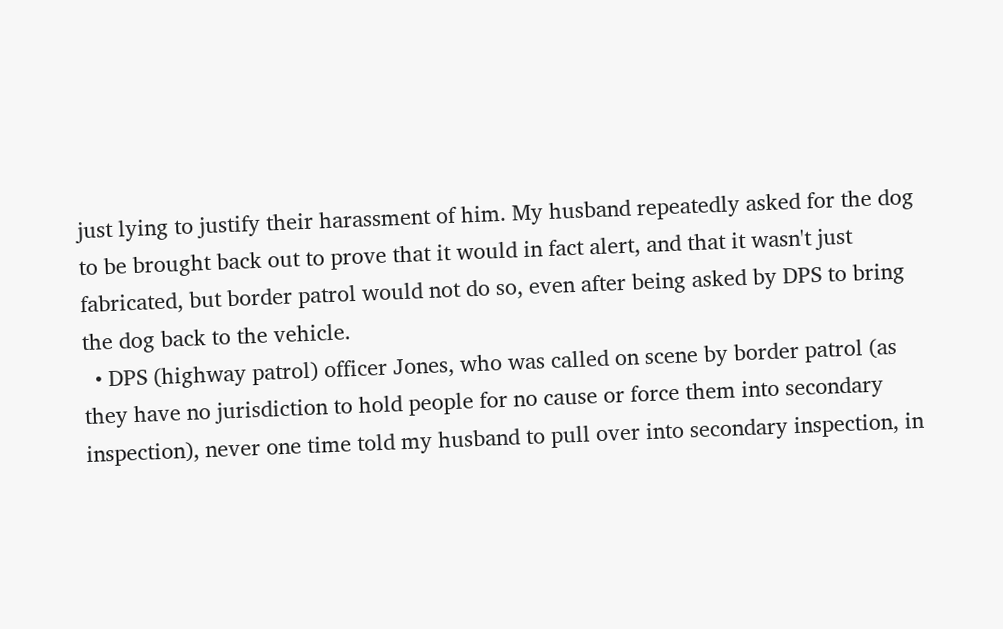just lying to justify their harassment of him. My husband repeatedly asked for the dog to be brought back out to prove that it would in fact alert, and that it wasn't just fabricated, but border patrol would not do so, even after being asked by DPS to bring the dog back to the vehicle.
  • DPS (highway patrol) officer Jones, who was called on scene by border patrol (as they have no jurisdiction to hold people for no cause or force them into secondary inspection), never one time told my husband to pull over into secondary inspection, in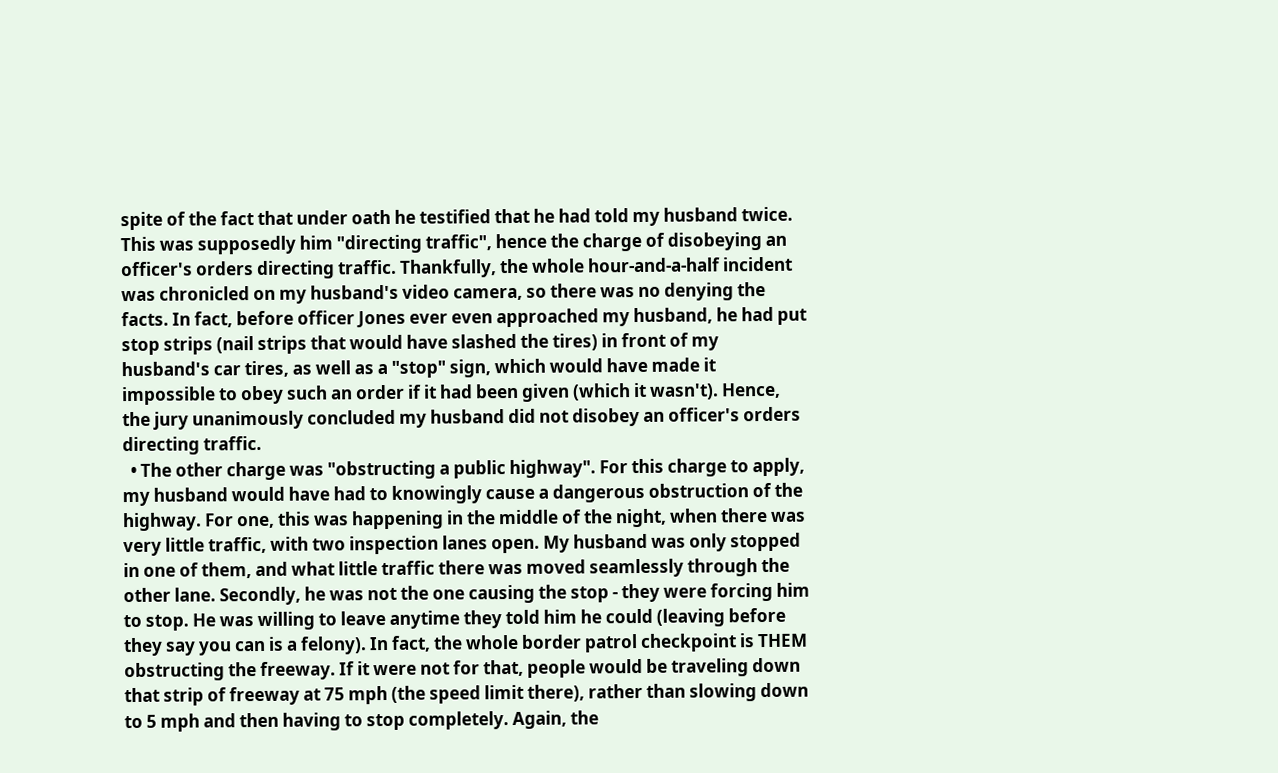spite of the fact that under oath he testified that he had told my husband twice. This was supposedly him "directing traffic", hence the charge of disobeying an officer's orders directing traffic. Thankfully, the whole hour-and-a-half incident was chronicled on my husband's video camera, so there was no denying the facts. In fact, before officer Jones ever even approached my husband, he had put stop strips (nail strips that would have slashed the tires) in front of my husband's car tires, as well as a "stop" sign, which would have made it impossible to obey such an order if it had been given (which it wasn't). Hence, the jury unanimously concluded my husband did not disobey an officer's orders directing traffic.
  • The other charge was "obstructing a public highway". For this charge to apply, my husband would have had to knowingly cause a dangerous obstruction of the highway. For one, this was happening in the middle of the night, when there was very little traffic, with two inspection lanes open. My husband was only stopped in one of them, and what little traffic there was moved seamlessly through the other lane. Secondly, he was not the one causing the stop - they were forcing him to stop. He was willing to leave anytime they told him he could (leaving before they say you can is a felony). In fact, the whole border patrol checkpoint is THEM obstructing the freeway. If it were not for that, people would be traveling down that strip of freeway at 75 mph (the speed limit there), rather than slowing down to 5 mph and then having to stop completely. Again, the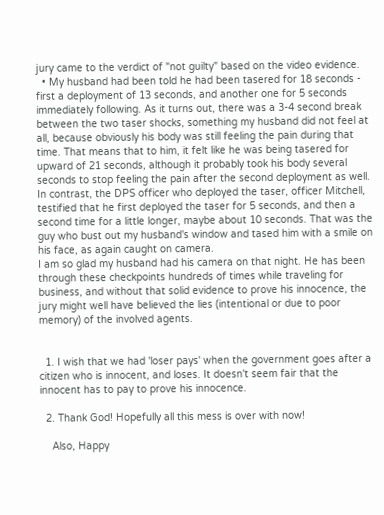jury came to the verdict of "not guilty" based on the video evidence.
  • My husband had been told he had been tasered for 18 seconds - first a deployment of 13 seconds, and another one for 5 seconds immediately following. As it turns out, there was a 3-4 second break between the two taser shocks, something my husband did not feel at all, because obviously his body was still feeling the pain during that time. That means that to him, it felt like he was being tasered for upward of 21 seconds, although it probably took his body several seconds to stop feeling the pain after the second deployment as well. In contrast, the DPS officer who deployed the taser, officer Mitchell, testified that he first deployed the taser for 5 seconds, and then a second time for a little longer, maybe about 10 seconds. That was the guy who bust out my husband's window and tased him with a smile on his face, as again caught on camera.
I am so glad my husband had his camera on that night. He has been through these checkpoints hundreds of times while traveling for business, and without that solid evidence to prove his innocence, the jury might well have believed the lies (intentional or due to poor memory) of the involved agents.


  1. I wish that we had 'loser pays' when the government goes after a citizen who is innocent, and loses. It doesn't seem fair that the innocent has to pay to prove his innocence.

  2. Thank God! Hopefully all this mess is over with now!

    Also, Happy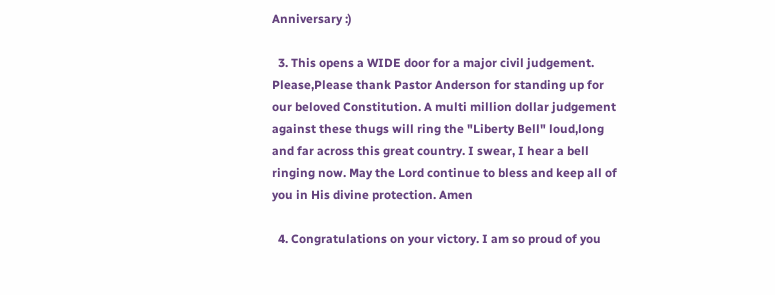Anniversary :)

  3. This opens a WIDE door for a major civil judgement. Please,Please thank Pastor Anderson for standing up for our beloved Constitution. A multi million dollar judgement against these thugs will ring the "Liberty Bell" loud,long and far across this great country. I swear, I hear a bell ringing now. May the Lord continue to bless and keep all of you in His divine protection. Amen

  4. Congratulations on your victory. I am so proud of you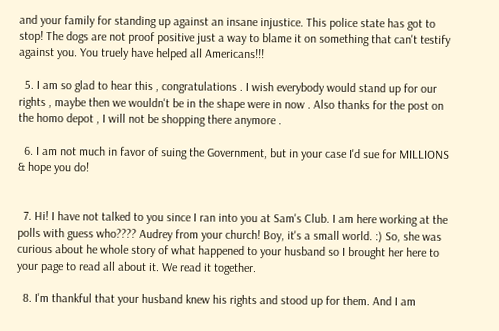and your family for standing up against an insane injustice. This police state has got to stop! The dogs are not proof positive just a way to blame it on something that can't testify against you. You truely have helped all Americans!!!

  5. I am so glad to hear this , congratulations . I wish everybody would stand up for our rights , maybe then we wouldn't be in the shape were in now . Also thanks for the post on the homo depot , I will not be shopping there anymore .

  6. I am not much in favor of suing the Government, but in your case I'd sue for MILLIONS & hope you do!


  7. Hi! I have not talked to you since I ran into you at Sam's Club. I am here working at the polls with guess who???? Audrey from your church! Boy, it's a small world. :) So, she was curious about he whole story of what happened to your husband so I brought her here to your page to read all about it. We read it together.

  8. I'm thankful that your husband knew his rights and stood up for them. And I am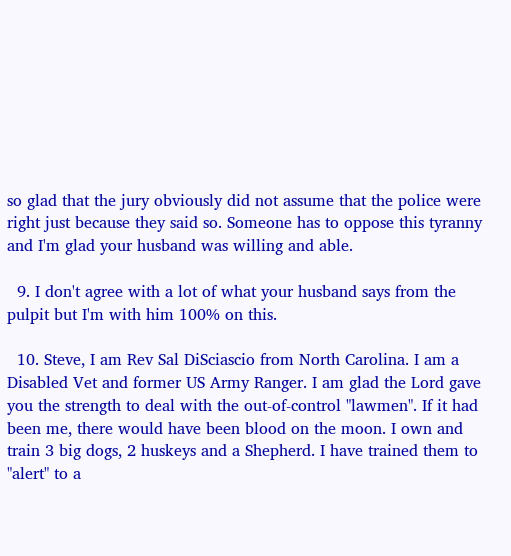so glad that the jury obviously did not assume that the police were right just because they said so. Someone has to oppose this tyranny and I'm glad your husband was willing and able.

  9. I don't agree with a lot of what your husband says from the pulpit but I'm with him 100% on this.

  10. Steve, I am Rev Sal DiSciascio from North Carolina. I am a Disabled Vet and former US Army Ranger. I am glad the Lord gave you the strength to deal with the out-of-control "lawmen". If it had been me, there would have been blood on the moon. I own and train 3 big dogs, 2 huskeys and a Shepherd. I have trained them to "alert" to a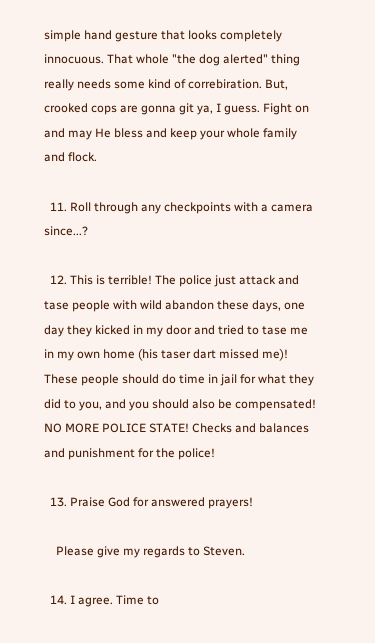simple hand gesture that looks completely innocuous. That whole "the dog alerted" thing really needs some kind of correbiration. But, crooked cops are gonna git ya, I guess. Fight on and may He bless and keep your whole family and flock.

  11. Roll through any checkpoints with a camera since...?

  12. This is terrible! The police just attack and tase people with wild abandon these days, one day they kicked in my door and tried to tase me in my own home (his taser dart missed me)! These people should do time in jail for what they did to you, and you should also be compensated! NO MORE POLICE STATE! Checks and balances and punishment for the police!

  13. Praise God for answered prayers!

    Please give my regards to Steven.

  14. I agree. Time to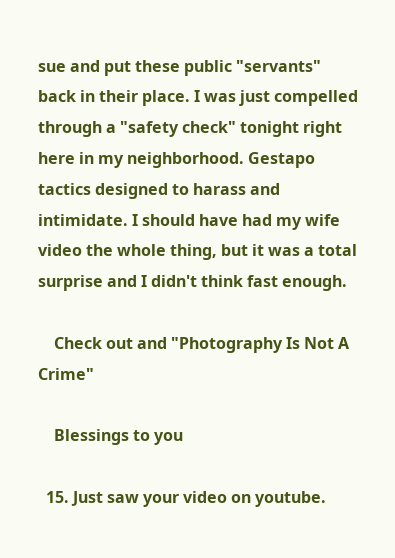sue and put these public "servants" back in their place. I was just compelled through a "safety check" tonight right here in my neighborhood. Gestapo tactics designed to harass and intimidate. I should have had my wife video the whole thing, but it was a total surprise and I didn't think fast enough.

    Check out and "Photography Is Not A Crime"

    Blessings to you

  15. Just saw your video on youtube.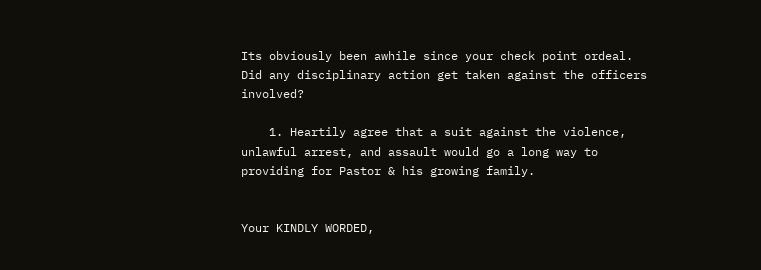Its obviously been awhile since your check point ordeal. Did any disciplinary action get taken against the officers involved?

    1. Heartily agree that a suit against the violence, unlawful arrest, and assault would go a long way to providing for Pastor & his growing family.


Your KINDLY WORDED,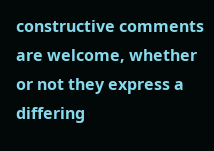constructive comments are welcome, whether or not they express a differing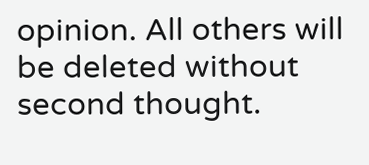opinion. All others will be deleted without second thought.